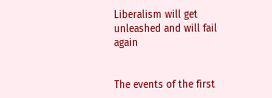Liberalism will get unleashed and will fail again


The events of the first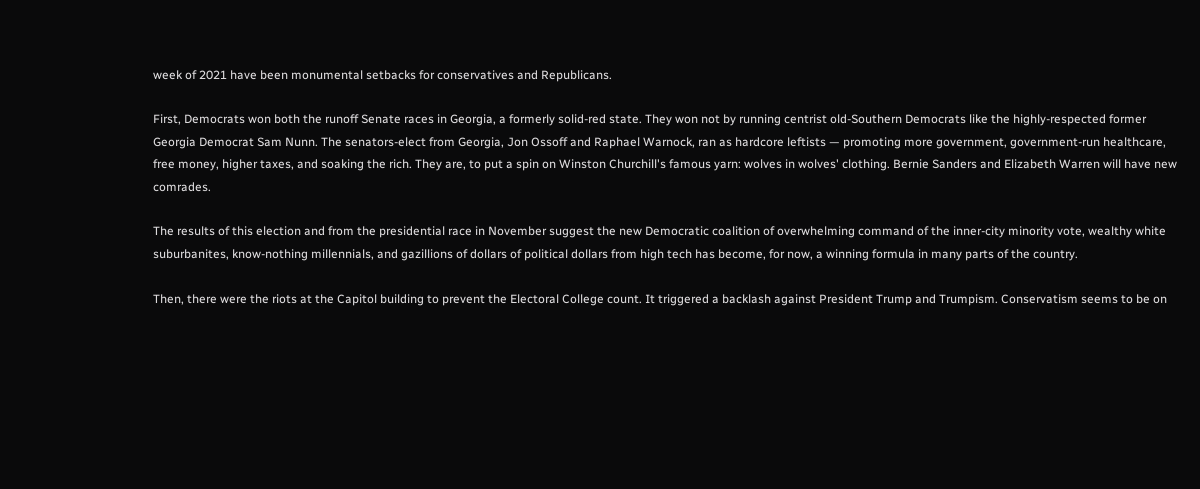week of 2021 have been monumental setbacks for conservatives and Republicans.

First, Democrats won both the runoff Senate races in Georgia, a formerly solid-red state. They won not by running centrist old-Southern Democrats like the highly-respected former Georgia Democrat Sam Nunn. The senators-elect from Georgia, Jon Ossoff and Raphael Warnock, ran as hardcore leftists — promoting more government, government-run healthcare, free money, higher taxes, and soaking the rich. They are, to put a spin on Winston Churchill's famous yarn: wolves in wolves' clothing. Bernie Sanders and Elizabeth Warren will have new comrades.

The results of this election and from the presidential race in November suggest the new Democratic coalition of overwhelming command of the inner-city minority vote, wealthy white suburbanites, know-nothing millennials, and gazillions of dollars of political dollars from high tech has become, for now, a winning formula in many parts of the country.

Then, there were the riots at the Capitol building to prevent the Electoral College count. It triggered a backlash against President Trump and Trumpism. Conservatism seems to be on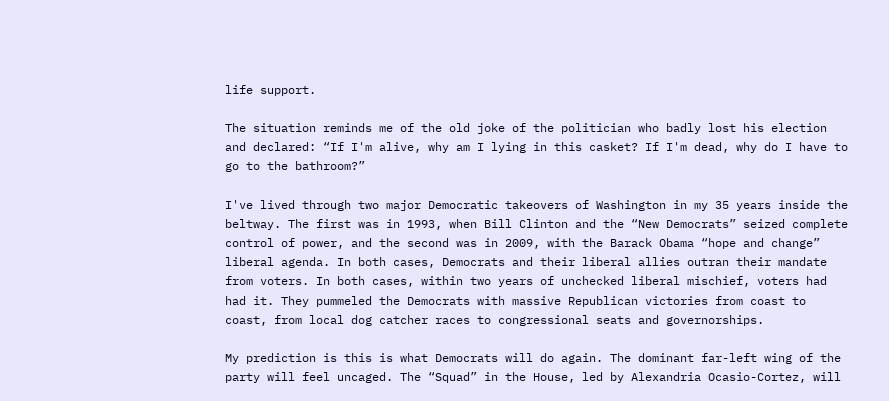life support.

The situation reminds me of the old joke of the politician who badly lost his election and declared: “If I'm alive, why am I lying in this casket? If I'm dead, why do I have to go to the bathroom?”

I've lived through two major Democratic takeovers of Washington in my 35 years inside the beltway. The first was in 1993, when Bill Clinton and the “New Democrats” seized complete control of power, and the second was in 2009, with the Barack Obama “hope and change” liberal agenda. In both cases, Democrats and their liberal allies outran their mandate from voters. In both cases, within two years of unchecked liberal mischief, voters had had it. They pummeled the Democrats with massive Republican victories from coast to coast, from local dog catcher races to congressional seats and governorships.

My prediction is this is what Democrats will do again. The dominant far-left wing of the party will feel uncaged. The “Squad” in the House, led by Alexandria Ocasio-Cortez, will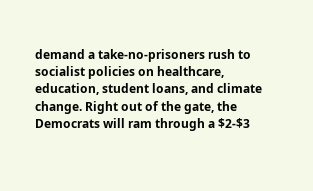demand a take-no-prisoners rush to socialist policies on healthcare, education, student loans, and climate change. Right out of the gate, the Democrats will ram through a $2-$3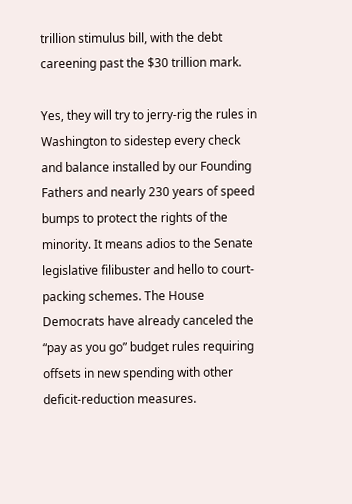trillion stimulus bill, with the debt careening past the $30 trillion mark.

Yes, they will try to jerry-rig the rules in Washington to sidestep every check and balance installed by our Founding Fathers and nearly 230 years of speed bumps to protect the rights of the minority. It means adios to the Senate legislative filibuster and hello to court-packing schemes. The House Democrats have already canceled the “pay as you go” budget rules requiring offsets in new spending with other deficit-reduction measures.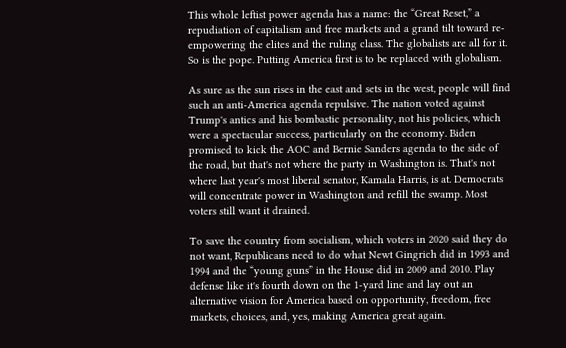This whole leftist power agenda has a name: the “Great Reset,” a repudiation of capitalism and free markets and a grand tilt toward re-empowering the elites and the ruling class. The globalists are all for it. So is the pope. Putting America first is to be replaced with globalism.

As sure as the sun rises in the east and sets in the west, people will find such an anti-America agenda repulsive. The nation voted against Trump's antics and his bombastic personality, not his policies, which were a spectacular success, particularly on the economy. Biden promised to kick the AOC and Bernie Sanders agenda to the side of the road, but that's not where the party in Washington is. That's not where last year's most liberal senator, Kamala Harris, is at. Democrats will concentrate power in Washington and refill the swamp. Most voters still want it drained.

To save the country from socialism, which voters in 2020 said they do not want, Republicans need to do what Newt Gingrich did in 1993 and 1994 and the “young guns” in the House did in 2009 and 2010. Play defense like it's fourth down on the 1-yard line and lay out an alternative vision for America based on opportunity, freedom, free markets, choices, and, yes, making America great again.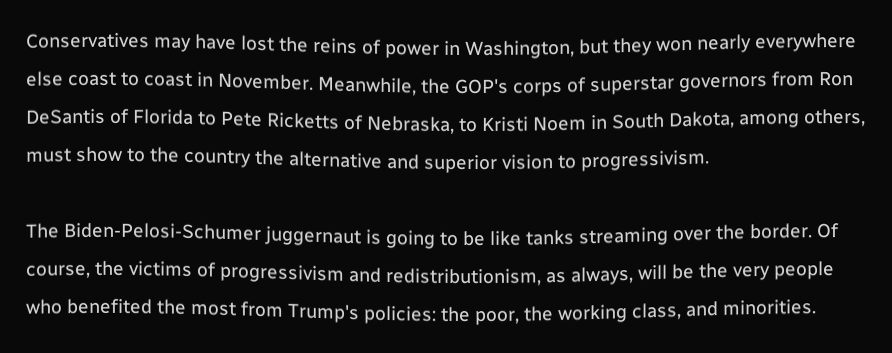Conservatives may have lost the reins of power in Washington, but they won nearly everywhere else coast to coast in November. Meanwhile, the GOP's corps of superstar governors from Ron DeSantis of Florida to Pete Ricketts of Nebraska, to Kristi Noem in South Dakota, among others, must show to the country the alternative and superior vision to progressivism.

The Biden-Pelosi-Schumer juggernaut is going to be like tanks streaming over the border. Of course, the victims of progressivism and redistributionism, as always, will be the very people who benefited the most from Trump's policies: the poor, the working class, and minorities.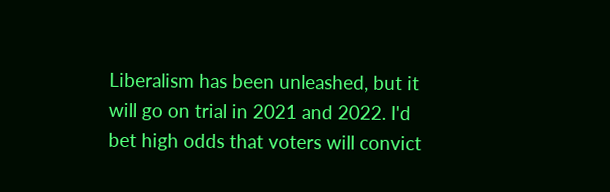Liberalism has been unleashed, but it will go on trial in 2021 and 2022. I'd bet high odds that voters will convict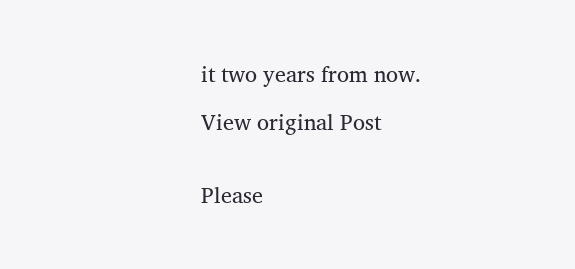it two years from now.

View original Post


Please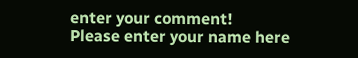enter your comment!
Please enter your name here